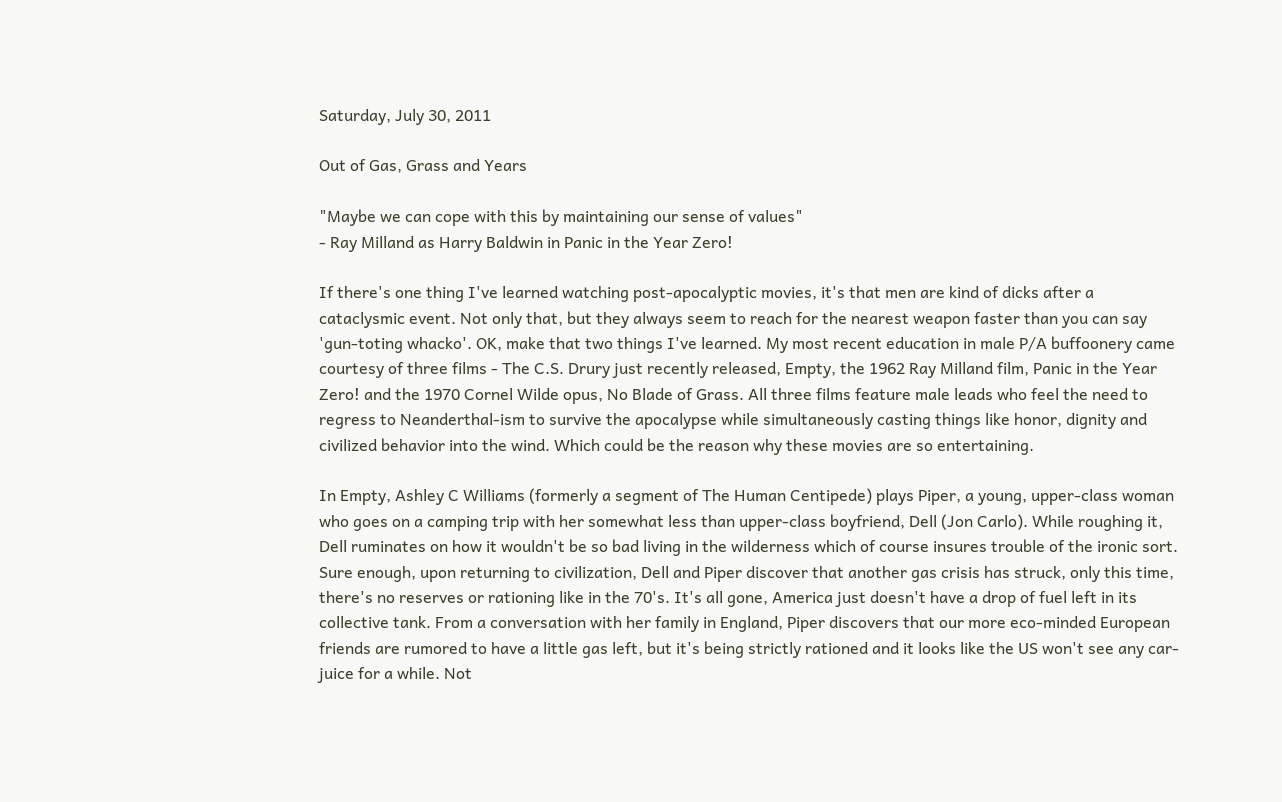Saturday, July 30, 2011

Out of Gas, Grass and Years

"Maybe we can cope with this by maintaining our sense of values"
- Ray Milland as Harry Baldwin in Panic in the Year Zero!

If there's one thing I've learned watching post-apocalyptic movies, it's that men are kind of dicks after a cataclysmic event. Not only that, but they always seem to reach for the nearest weapon faster than you can say 'gun-toting whacko'. OK, make that two things I've learned. My most recent education in male P/A buffoonery came courtesy of three films - The C.S. Drury just recently released, Empty, the 1962 Ray Milland film, Panic in the Year Zero! and the 1970 Cornel Wilde opus, No Blade of Grass. All three films feature male leads who feel the need to regress to Neanderthal-ism to survive the apocalypse while simultaneously casting things like honor, dignity and civilized behavior into the wind. Which could be the reason why these movies are so entertaining.

In Empty, Ashley C Williams (formerly a segment of The Human Centipede) plays Piper, a young, upper-class woman who goes on a camping trip with her somewhat less than upper-class boyfriend, Dell (Jon Carlo). While roughing it, Dell ruminates on how it wouldn't be so bad living in the wilderness which of course insures trouble of the ironic sort. Sure enough, upon returning to civilization, Dell and Piper discover that another gas crisis has struck, only this time, there's no reserves or rationing like in the 70's. It's all gone, America just doesn't have a drop of fuel left in its collective tank. From a conversation with her family in England, Piper discovers that our more eco-minded European friends are rumored to have a little gas left, but it's being strictly rationed and it looks like the US won't see any car-juice for a while. Not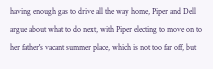having enough gas to drive all the way home, Piper and Dell argue about what to do next, with Piper electing to move on to her father's vacant summer place, which is not too far off, but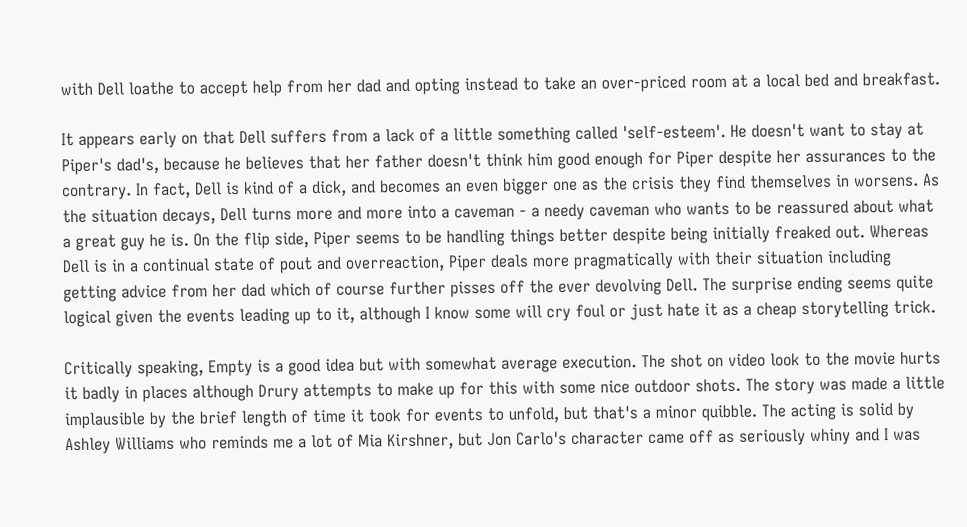with Dell loathe to accept help from her dad and opting instead to take an over-priced room at a local bed and breakfast.

It appears early on that Dell suffers from a lack of a little something called 'self-esteem'. He doesn't want to stay at Piper's dad's, because he believes that her father doesn't think him good enough for Piper despite her assurances to the contrary. In fact, Dell is kind of a dick, and becomes an even bigger one as the crisis they find themselves in worsens. As the situation decays, Dell turns more and more into a caveman - a needy caveman who wants to be reassured about what a great guy he is. On the flip side, Piper seems to be handling things better despite being initially freaked out. Whereas Dell is in a continual state of pout and overreaction, Piper deals more pragmatically with their situation including getting advice from her dad which of course further pisses off the ever devolving Dell. The surprise ending seems quite logical given the events leading up to it, although I know some will cry foul or just hate it as a cheap storytelling trick.

Critically speaking, Empty is a good idea but with somewhat average execution. The shot on video look to the movie hurts it badly in places although Drury attempts to make up for this with some nice outdoor shots. The story was made a little implausible by the brief length of time it took for events to unfold, but that's a minor quibble. The acting is solid by Ashley Williams who reminds me a lot of Mia Kirshner, but Jon Carlo's character came off as seriously whiny and I was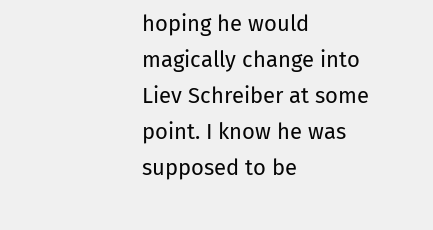hoping he would magically change into Liev Schreiber at some point. I know he was supposed to be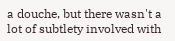a douche, but there wasn't a lot of subtlety involved with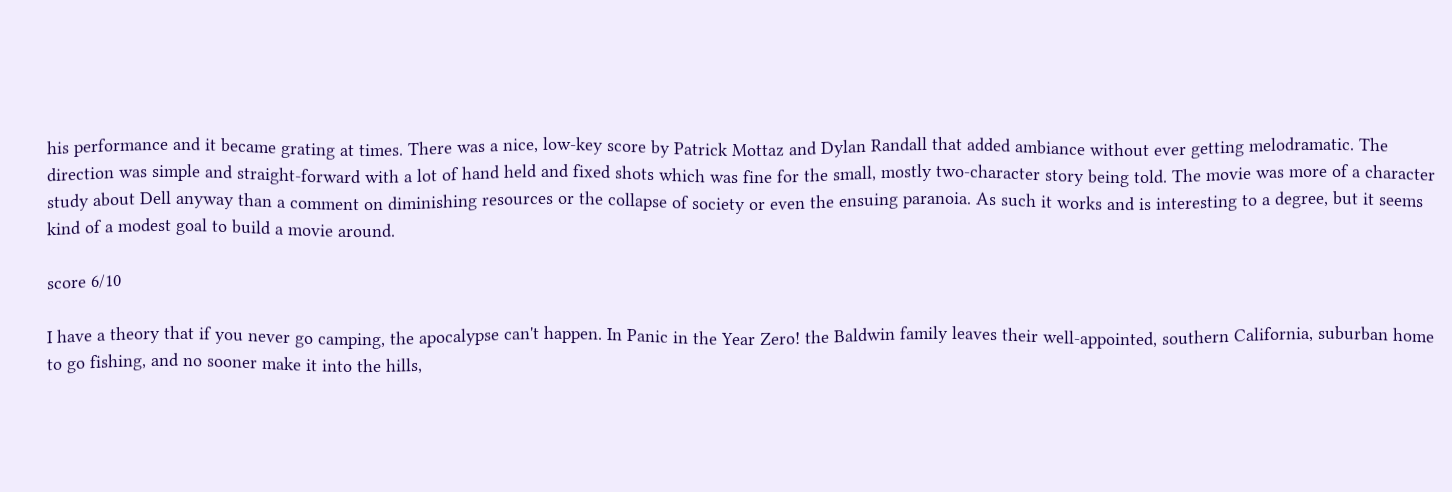his performance and it became grating at times. There was a nice, low-key score by Patrick Mottaz and Dylan Randall that added ambiance without ever getting melodramatic. The direction was simple and straight-forward with a lot of hand held and fixed shots which was fine for the small, mostly two-character story being told. The movie was more of a character study about Dell anyway than a comment on diminishing resources or the collapse of society or even the ensuing paranoia. As such it works and is interesting to a degree, but it seems kind of a modest goal to build a movie around.

score 6/10

I have a theory that if you never go camping, the apocalypse can't happen. In Panic in the Year Zero! the Baldwin family leaves their well-appointed, southern California, suburban home to go fishing, and no sooner make it into the hills,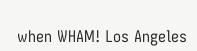when WHAM! Los Angeles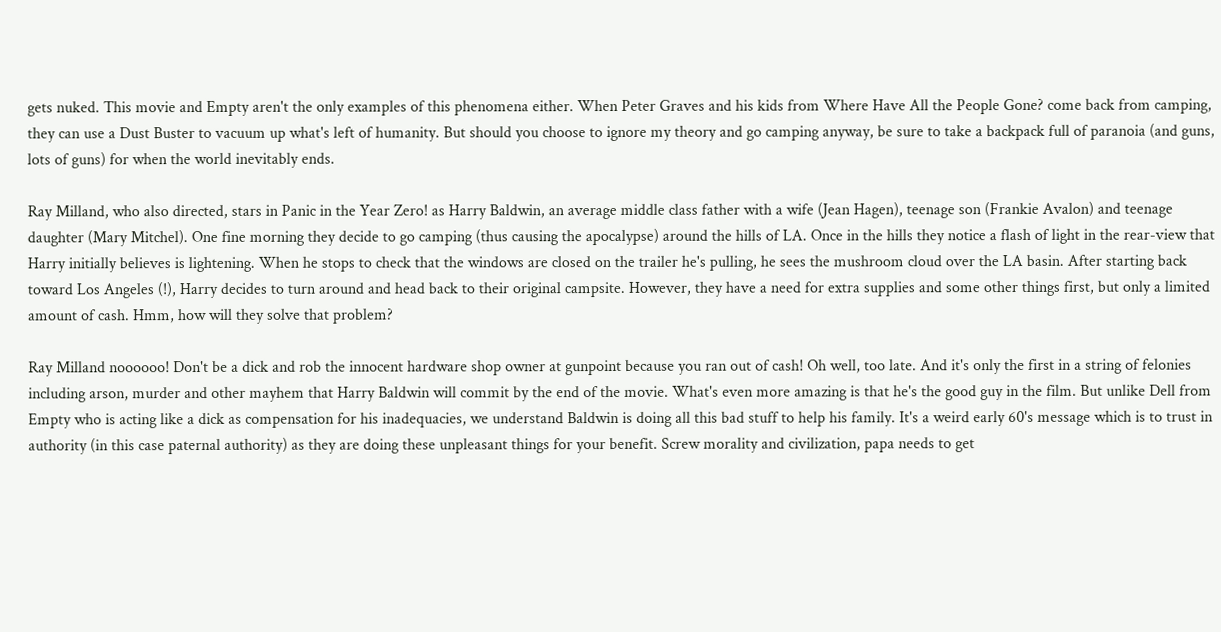gets nuked. This movie and Empty aren't the only examples of this phenomena either. When Peter Graves and his kids from Where Have All the People Gone? come back from camping, they can use a Dust Buster to vacuum up what's left of humanity. But should you choose to ignore my theory and go camping anyway, be sure to take a backpack full of paranoia (and guns, lots of guns) for when the world inevitably ends.

Ray Milland, who also directed, stars in Panic in the Year Zero! as Harry Baldwin, an average middle class father with a wife (Jean Hagen), teenage son (Frankie Avalon) and teenage daughter (Mary Mitchel). One fine morning they decide to go camping (thus causing the apocalypse) around the hills of LA. Once in the hills they notice a flash of light in the rear-view that Harry initially believes is lightening. When he stops to check that the windows are closed on the trailer he's pulling, he sees the mushroom cloud over the LA basin. After starting back toward Los Angeles (!), Harry decides to turn around and head back to their original campsite. However, they have a need for extra supplies and some other things first, but only a limited amount of cash. Hmm, how will they solve that problem?

Ray Milland noooooo! Don't be a dick and rob the innocent hardware shop owner at gunpoint because you ran out of cash! Oh well, too late. And it's only the first in a string of felonies including arson, murder and other mayhem that Harry Baldwin will commit by the end of the movie. What's even more amazing is that he's the good guy in the film. But unlike Dell from Empty who is acting like a dick as compensation for his inadequacies, we understand Baldwin is doing all this bad stuff to help his family. It's a weird early 60's message which is to trust in authority (in this case paternal authority) as they are doing these unpleasant things for your benefit. Screw morality and civilization, papa needs to get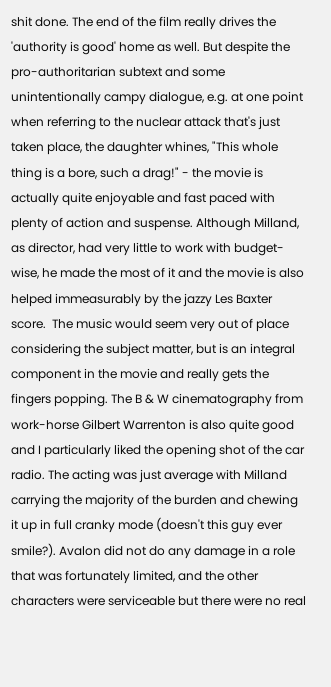shit done. The end of the film really drives the 'authority is good' home as well. But despite the pro-authoritarian subtext and some unintentionally campy dialogue, e.g. at one point when referring to the nuclear attack that's just taken place, the daughter whines, "This whole thing is a bore, such a drag!" - the movie is actually quite enjoyable and fast paced with plenty of action and suspense. Although Milland, as director, had very little to work with budget-wise, he made the most of it and the movie is also helped immeasurably by the jazzy Les Baxter score.  The music would seem very out of place considering the subject matter, but is an integral component in the movie and really gets the fingers popping. The B & W cinematography from work-horse Gilbert Warrenton is also quite good and I particularly liked the opening shot of the car radio. The acting was just average with Milland carrying the majority of the burden and chewing it up in full cranky mode (doesn't this guy ever smile?). Avalon did not do any damage in a role that was fortunately limited, and the other characters were serviceable but there were no real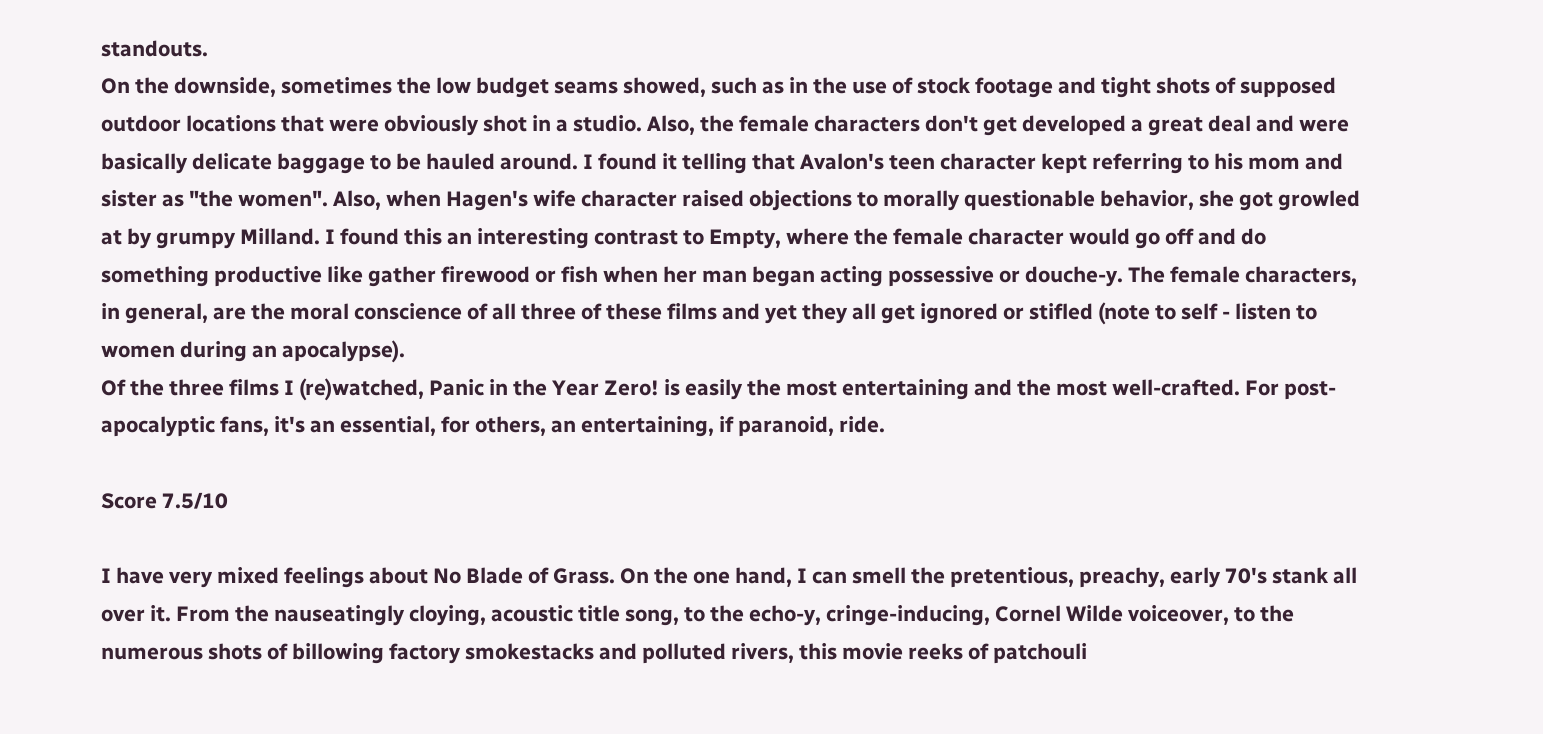standouts.
On the downside, sometimes the low budget seams showed, such as in the use of stock footage and tight shots of supposed outdoor locations that were obviously shot in a studio. Also, the female characters don't get developed a great deal and were basically delicate baggage to be hauled around. I found it telling that Avalon's teen character kept referring to his mom and sister as "the women". Also, when Hagen's wife character raised objections to morally questionable behavior, she got growled at by grumpy Milland. I found this an interesting contrast to Empty, where the female character would go off and do something productive like gather firewood or fish when her man began acting possessive or douche-y. The female characters, in general, are the moral conscience of all three of these films and yet they all get ignored or stifled (note to self - listen to women during an apocalypse).
Of the three films I (re)watched, Panic in the Year Zero! is easily the most entertaining and the most well-crafted. For post-apocalyptic fans, it's an essential, for others, an entertaining, if paranoid, ride.

Score 7.5/10

I have very mixed feelings about No Blade of Grass. On the one hand, I can smell the pretentious, preachy, early 70's stank all over it. From the nauseatingly cloying, acoustic title song, to the echo-y, cringe-inducing, Cornel Wilde voiceover, to the numerous shots of billowing factory smokestacks and polluted rivers, this movie reeks of patchouli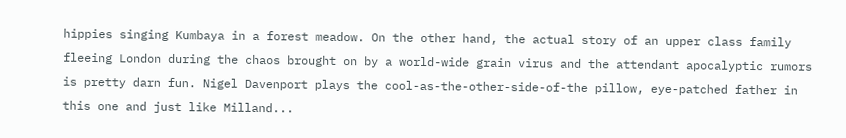hippies singing Kumbaya in a forest meadow. On the other hand, the actual story of an upper class family fleeing London during the chaos brought on by a world-wide grain virus and the attendant apocalyptic rumors is pretty darn fun. Nigel Davenport plays the cool-as-the-other-side-of-the pillow, eye-patched father in this one and just like Milland...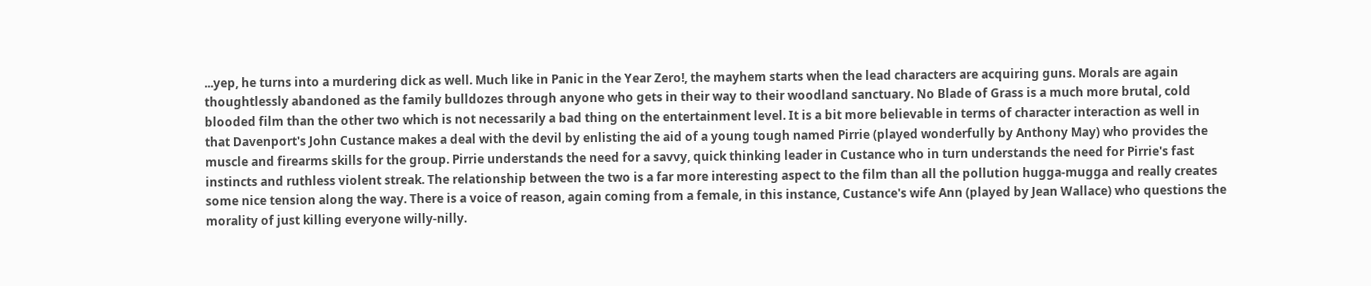...yep, he turns into a murdering dick as well. Much like in Panic in the Year Zero!, the mayhem starts when the lead characters are acquiring guns. Morals are again thoughtlessly abandoned as the family bulldozes through anyone who gets in their way to their woodland sanctuary. No Blade of Grass is a much more brutal, cold blooded film than the other two which is not necessarily a bad thing on the entertainment level. It is a bit more believable in terms of character interaction as well in that Davenport's John Custance makes a deal with the devil by enlisting the aid of a young tough named Pirrie (played wonderfully by Anthony May) who provides the muscle and firearms skills for the group. Pirrie understands the need for a savvy, quick thinking leader in Custance who in turn understands the need for Pirrie's fast instincts and ruthless violent streak. The relationship between the two is a far more interesting aspect to the film than all the pollution hugga-mugga and really creates some nice tension along the way. There is a voice of reason, again coming from a female, in this instance, Custance's wife Ann (played by Jean Wallace) who questions the morality of just killing everyone willy-nilly.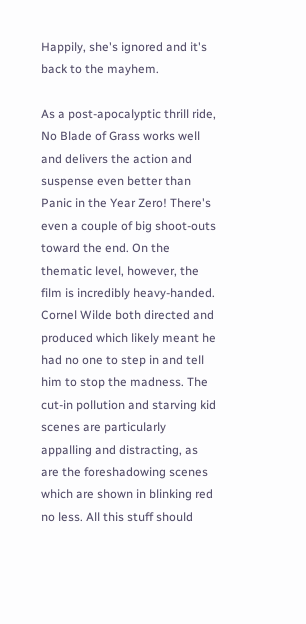Happily, she's ignored and it's back to the mayhem.

As a post-apocalyptic thrill ride, No Blade of Grass works well and delivers the action and suspense even better than Panic in the Year Zero! There's even a couple of big shoot-outs toward the end. On the thematic level, however, the film is incredibly heavy-handed. Cornel Wilde both directed and produced which likely meant he had no one to step in and tell him to stop the madness. The cut-in pollution and starving kid scenes are particularly appalling and distracting, as are the foreshadowing scenes which are shown in blinking red no less. All this stuff should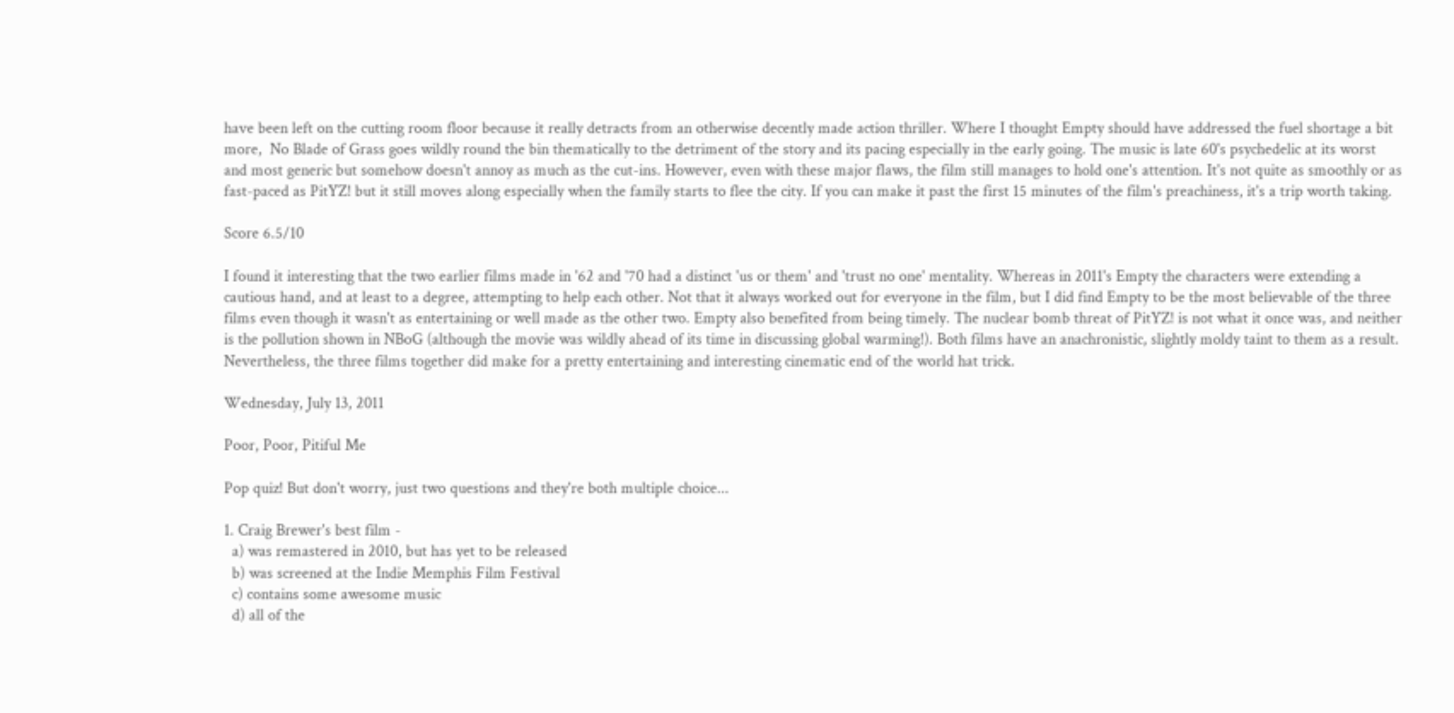have been left on the cutting room floor because it really detracts from an otherwise decently made action thriller. Where I thought Empty should have addressed the fuel shortage a bit more,  No Blade of Grass goes wildly round the bin thematically to the detriment of the story and its pacing especially in the early going. The music is late 60's psychedelic at its worst and most generic but somehow doesn't annoy as much as the cut-ins. However, even with these major flaws, the film still manages to hold one's attention. It's not quite as smoothly or as fast-paced as PitYZ! but it still moves along especially when the family starts to flee the city. If you can make it past the first 15 minutes of the film's preachiness, it's a trip worth taking.

Score 6.5/10

I found it interesting that the two earlier films made in '62 and '70 had a distinct 'us or them' and 'trust no one' mentality. Whereas in 2011's Empty the characters were extending a cautious hand, and at least to a degree, attempting to help each other. Not that it always worked out for everyone in the film, but I did find Empty to be the most believable of the three films even though it wasn't as entertaining or well made as the other two. Empty also benefited from being timely. The nuclear bomb threat of PitYZ! is not what it once was, and neither is the pollution shown in NBoG (although the movie was wildly ahead of its time in discussing global warming!). Both films have an anachronistic, slightly moldy taint to them as a result. Nevertheless, the three films together did make for a pretty entertaining and interesting cinematic end of the world hat trick.

Wednesday, July 13, 2011

Poor, Poor, Pitiful Me

Pop quiz! But don't worry, just two questions and they're both multiple choice...

1. Craig Brewer's best film -
  a) was remastered in 2010, but has yet to be released
  b) was screened at the Indie Memphis Film Festival
  c) contains some awesome music
  d) all of the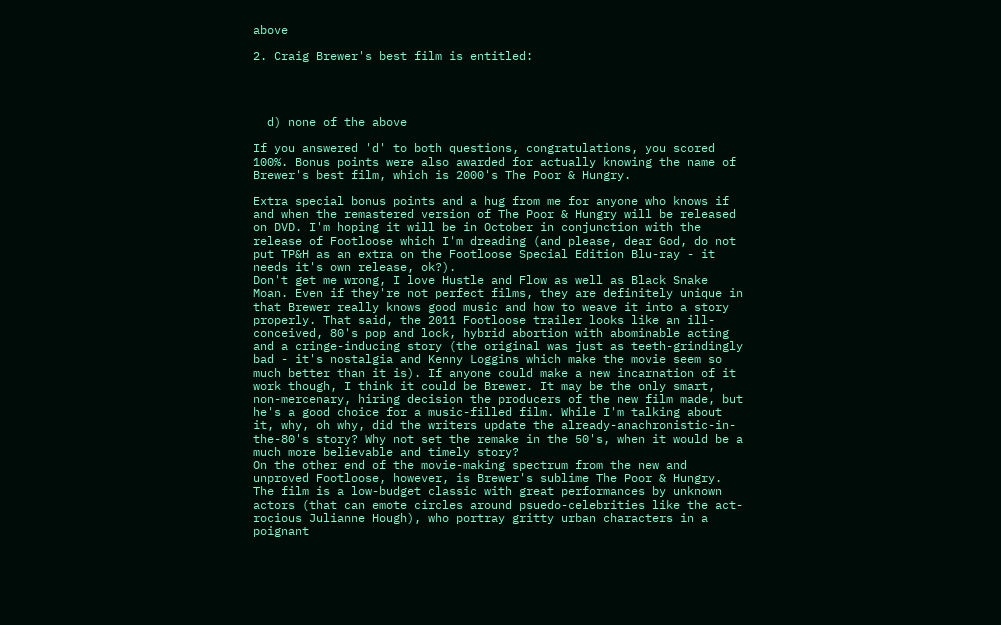above

2. Craig Brewer's best film is entitled:




  d) none of the above

If you answered 'd' to both questions, congratulations, you scored 100%. Bonus points were also awarded for actually knowing the name of Brewer's best film, which is 2000's The Poor & Hungry.

Extra special bonus points and a hug from me for anyone who knows if and when the remastered version of The Poor & Hungry will be released on DVD. I'm hoping it will be in October in conjunction with the release of Footloose which I'm dreading (and please, dear God, do not put TP&H as an extra on the Footloose Special Edition Blu-ray - it needs it's own release, ok?).
Don't get me wrong, I love Hustle and Flow as well as Black Snake Moan. Even if they're not perfect films, they are definitely unique in that Brewer really knows good music and how to weave it into a story properly. That said, the 2011 Footloose trailer looks like an ill-conceived, 80's pop and lock, hybrid abortion with abominable acting and a cringe-inducing story (the original was just as teeth-grindingly bad - it's nostalgia and Kenny Loggins which make the movie seem so much better than it is). If anyone could make a new incarnation of it work though, I think it could be Brewer. It may be the only smart, non-mercenary, hiring decision the producers of the new film made, but he's a good choice for a music-filled film. While I'm talking about it, why, oh why, did the writers update the already-anachronistic-in-the-80's story? Why not set the remake in the 50's, when it would be a much more believable and timely story?
On the other end of the movie-making spectrum from the new and unproved Footloose, however, is Brewer's sublime The Poor & Hungry. The film is a low-budget classic with great performances by unknown actors (that can emote circles around psuedo-celebrities like the act-rocious Julianne Hough), who portray gritty urban characters in a poignant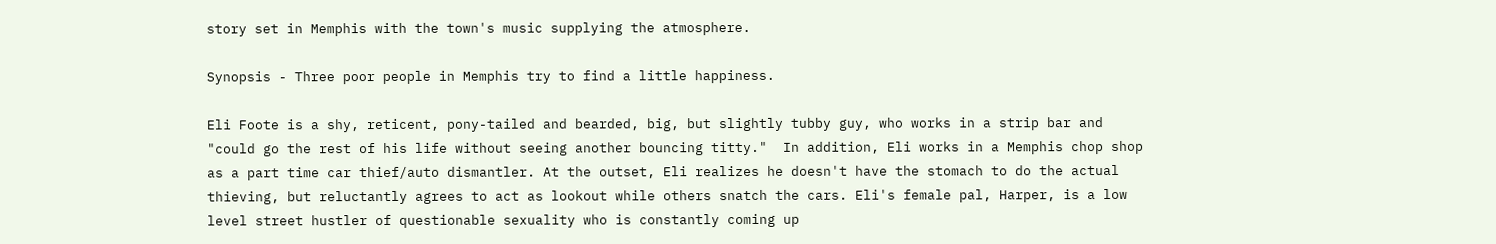story set in Memphis with the town's music supplying the atmosphere.

Synopsis - Three poor people in Memphis try to find a little happiness.

Eli Foote is a shy, reticent, pony-tailed and bearded, big, but slightly tubby guy, who works in a strip bar and "could go the rest of his life without seeing another bouncing titty."  In addition, Eli works in a Memphis chop shop as a part time car thief/auto dismantler. At the outset, Eli realizes he doesn't have the stomach to do the actual thieving, but reluctantly agrees to act as lookout while others snatch the cars. Eli's female pal, Harper, is a low level street hustler of questionable sexuality who is constantly coming up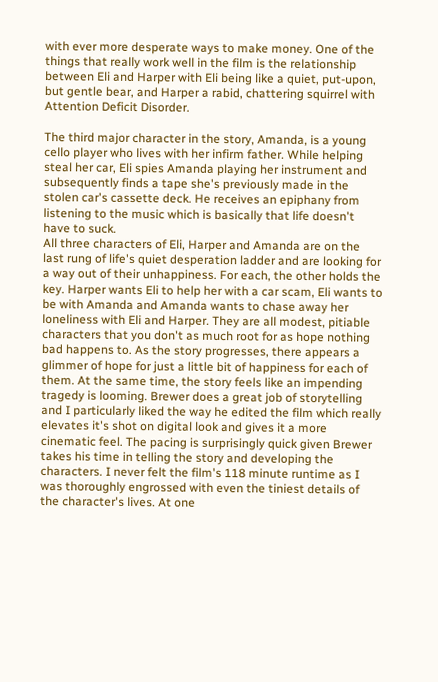with ever more desperate ways to make money. One of the things that really work well in the film is the relationship between Eli and Harper with Eli being like a quiet, put-upon, but gentle bear, and Harper a rabid, chattering squirrel with Attention Deficit Disorder.

The third major character in the story, Amanda, is a young cello player who lives with her infirm father. While helping steal her car, Eli spies Amanda playing her instrument and subsequently finds a tape she's previously made in the stolen car's cassette deck. He receives an epiphany from listening to the music which is basically that life doesn't have to suck.
All three characters of Eli, Harper and Amanda are on the last rung of life's quiet desperation ladder and are looking for a way out of their unhappiness. For each, the other holds the key. Harper wants Eli to help her with a car scam, Eli wants to be with Amanda and Amanda wants to chase away her loneliness with Eli and Harper. They are all modest, pitiable characters that you don't as much root for as hope nothing bad happens to. As the story progresses, there appears a glimmer of hope for just a little bit of happiness for each of them. At the same time, the story feels like an impending tragedy is looming. Brewer does a great job of storytelling and I particularly liked the way he edited the film which really elevates it's shot on digital look and gives it a more cinematic feel. The pacing is surprisingly quick given Brewer takes his time in telling the story and developing the characters. I never felt the film's 118 minute runtime as I was thoroughly engrossed with even the tiniest details of the character's lives. At one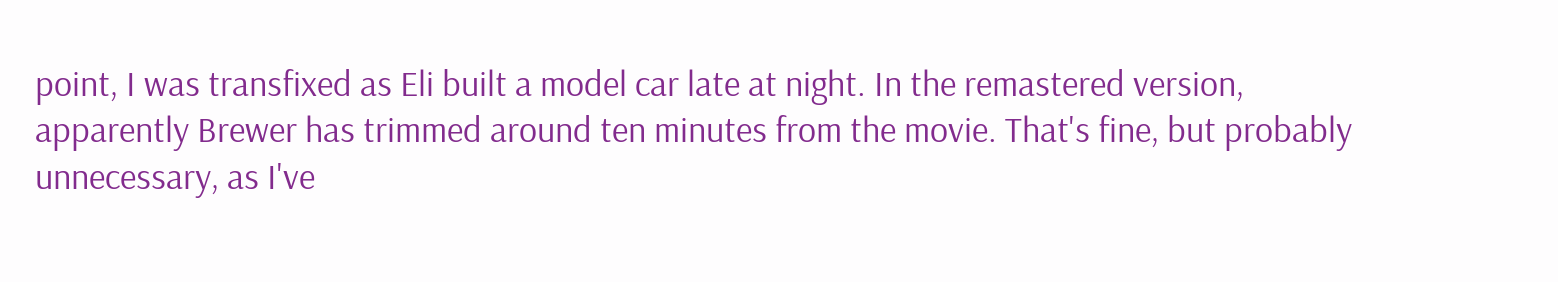point, I was transfixed as Eli built a model car late at night. In the remastered version, apparently Brewer has trimmed around ten minutes from the movie. That's fine, but probably unnecessary, as I've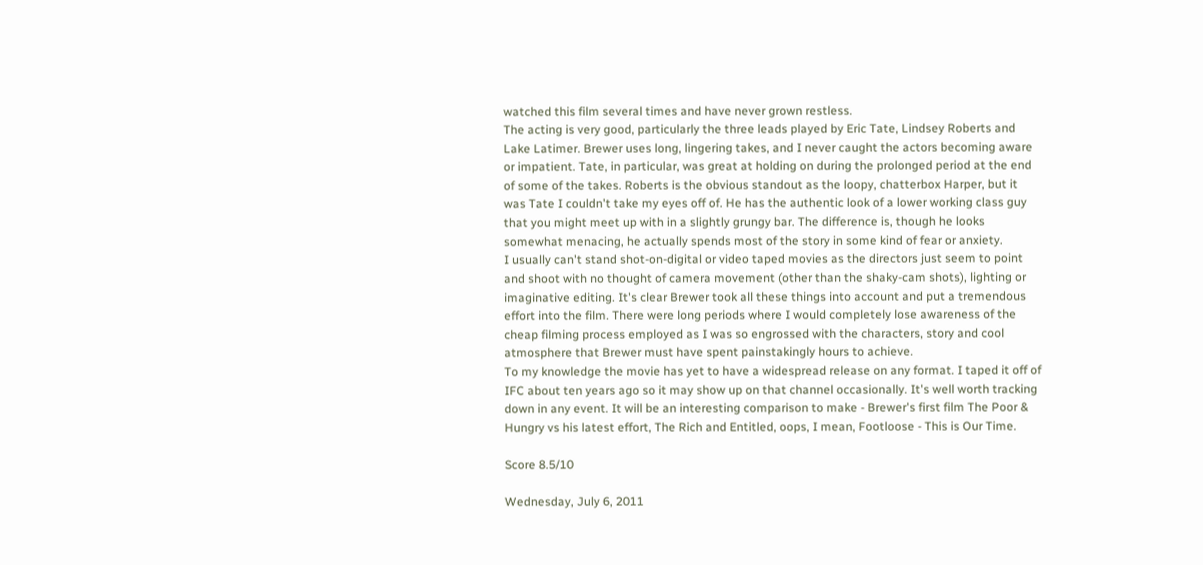watched this film several times and have never grown restless.
The acting is very good, particularly the three leads played by Eric Tate, Lindsey Roberts and Lake Latimer. Brewer uses long, lingering takes, and I never caught the actors becoming aware or impatient. Tate, in particular, was great at holding on during the prolonged period at the end of some of the takes. Roberts is the obvious standout as the loopy, chatterbox Harper, but it was Tate I couldn't take my eyes off of. He has the authentic look of a lower working class guy that you might meet up with in a slightly grungy bar. The difference is, though he looks somewhat menacing, he actually spends most of the story in some kind of fear or anxiety.
I usually can't stand shot-on-digital or video taped movies as the directors just seem to point and shoot with no thought of camera movement (other than the shaky-cam shots), lighting or imaginative editing. It's clear Brewer took all these things into account and put a tremendous effort into the film. There were long periods where I would completely lose awareness of the cheap filming process employed as I was so engrossed with the characters, story and cool atmosphere that Brewer must have spent painstakingly hours to achieve.
To my knowledge the movie has yet to have a widespread release on any format. I taped it off of IFC about ten years ago so it may show up on that channel occasionally. It's well worth tracking down in any event. It will be an interesting comparison to make - Brewer's first film The Poor & Hungry vs his latest effort, The Rich and Entitled, oops, I mean, Footloose - This is Our Time.

Score 8.5/10

Wednesday, July 6, 2011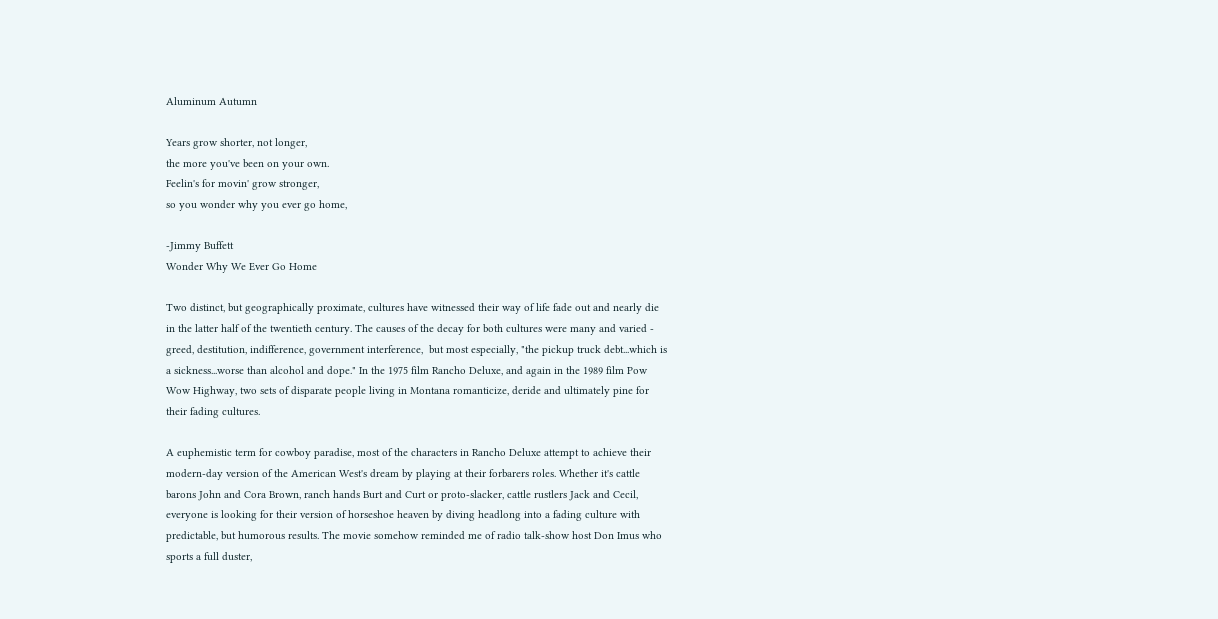Aluminum Autumn

Years grow shorter, not longer,
the more you've been on your own.
Feelin's for movin' grow stronger,
so you wonder why you ever go home,

-Jimmy Buffett
Wonder Why We Ever Go Home

Two distinct, but geographically proximate, cultures have witnessed their way of life fade out and nearly die in the latter half of the twentieth century. The causes of the decay for both cultures were many and varied - greed, destitution, indifference, government interference,  but most especially, "the pickup truck debt...which is a sickness...worse than alcohol and dope." In the 1975 film Rancho Deluxe, and again in the 1989 film Pow Wow Highway, two sets of disparate people living in Montana romanticize, deride and ultimately pine for their fading cultures.

A euphemistic term for cowboy paradise, most of the characters in Rancho Deluxe attempt to achieve their modern-day version of the American West's dream by playing at their forbarers roles. Whether it's cattle barons John and Cora Brown, ranch hands Burt and Curt or proto-slacker, cattle rustlers Jack and Cecil, everyone is looking for their version of horseshoe heaven by diving headlong into a fading culture with predictable, but humorous results. The movie somehow reminded me of radio talk-show host Don Imus who sports a full duster,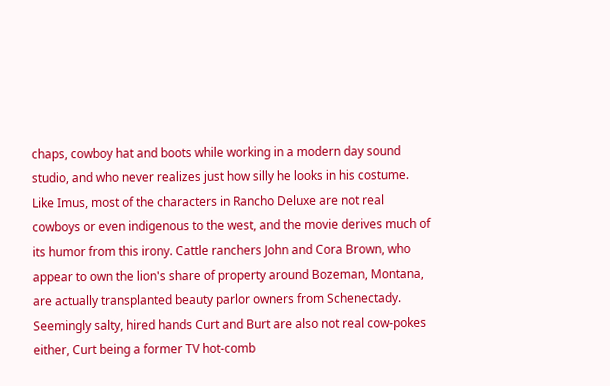chaps, cowboy hat and boots while working in a modern day sound studio, and who never realizes just how silly he looks in his costume. Like Imus, most of the characters in Rancho Deluxe are not real cowboys or even indigenous to the west, and the movie derives much of its humor from this irony. Cattle ranchers John and Cora Brown, who appear to own the lion's share of property around Bozeman, Montana, are actually transplanted beauty parlor owners from Schenectady. Seemingly salty, hired hands Curt and Burt are also not real cow-pokes either, Curt being a former TV hot-comb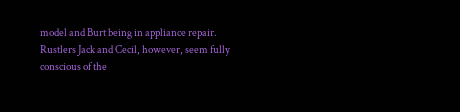model and Burt being in appliance repair. Rustlers Jack and Cecil, however, seem fully conscious of the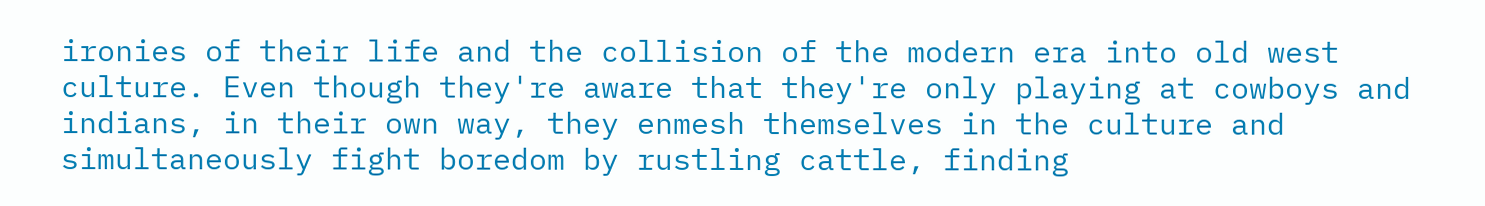ironies of their life and the collision of the modern era into old west culture. Even though they're aware that they're only playing at cowboys and indians, in their own way, they enmesh themselves in the culture and simultaneously fight boredom by rustling cattle, finding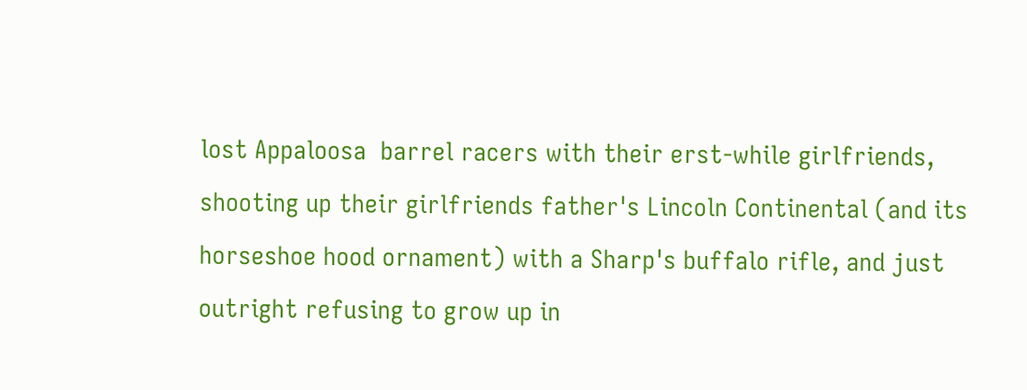lost Appaloosa  barrel racers with their erst-while girlfriends, shooting up their girlfriends father's Lincoln Continental (and its horseshoe hood ornament) with a Sharp's buffalo rifle, and just outright refusing to grow up in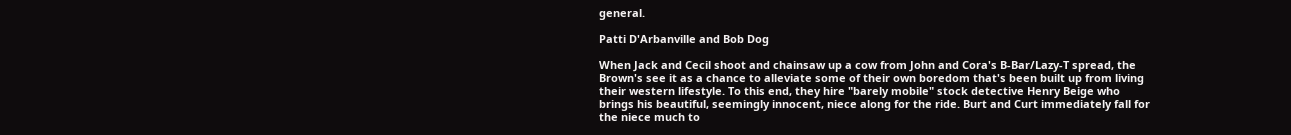general.

Patti D'Arbanville and Bob Dog

When Jack and Cecil shoot and chainsaw up a cow from John and Cora's B-Bar/Lazy-T spread, the Brown's see it as a chance to alleviate some of their own boredom that's been built up from living their western lifestyle. To this end, they hire "barely mobile" stock detective Henry Beige who brings his beautiful, seemingly innocent, niece along for the ride. Burt and Curt immediately fall for the niece much to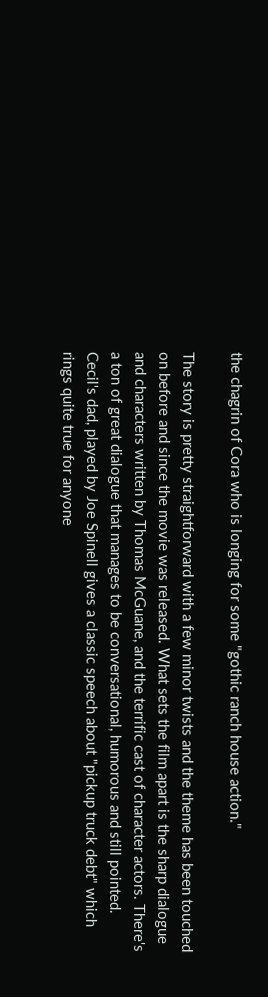the chagrin of Cora who is longing for some "gothic ranch house action."

The story is pretty straightforward with a few minor twists and the theme has been touched on before and since the movie was released. What sets the film apart is the sharp dialogue and characters written by Thomas McGuane, and the terrific cast of character actors. There's a ton of great dialogue that manages to be conversational, humorous and still pointed. Cecil's dad, played by Joe Spinell gives a classic speech about "pickup truck debt" which rings quite true for anyone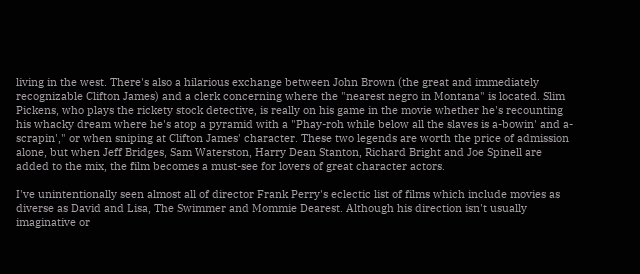living in the west. There's also a hilarious exchange between John Brown (the great and immediately recognizable Clifton James) and a clerk concerning where the "nearest negro in Montana" is located. Slim Pickens, who plays the rickety stock detective, is really on his game in the movie whether he's recounting his whacky dream where he's atop a pyramid with a "Phay-roh while below all the slaves is a-bowin' and a-scrapin'," or when sniping at Clifton James' character. These two legends are worth the price of admission alone, but when Jeff Bridges, Sam Waterston, Harry Dean Stanton, Richard Bright and Joe Spinell are added to the mix, the film becomes a must-see for lovers of great character actors.

I've unintentionally seen almost all of director Frank Perry's eclectic list of films which include movies as diverse as David and Lisa, The Swimmer and Mommie Dearest. Although his direction isn't usually imaginative or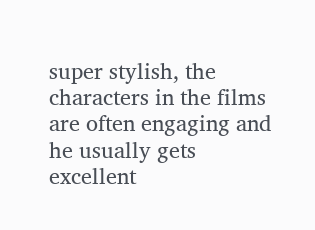super stylish, the characters in the films are often engaging and he usually gets excellent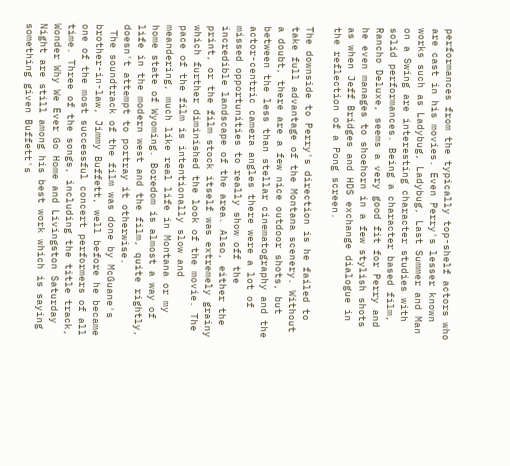performances from the typically top-shelf actors who are cast in his movies. Even Perry's lesser known works such as Ladybug, Ladybug, Last Summer and Man on a Swing are interesting character studies with solid performances. Being a character based film, Rancho Deluxe, seems a very good fit for Perry and he even manages to shoehorn in a few stylish shots as when Jeff Bridges and HDS exchange dialogue in the reflection of a Pong screen.

The downside to Perry's direction is he failed to take full advantage of the Montana scenery. Without a doubt, there are a few nice outdoor shots, but between the less than stellar cinematography and the actor-centric camera angles there were a lot of missed opportunities to really show off the incredible landscape of the area. Also, either the print, or the film stock itself was extremely grainy which further diminished the look of the movie. The pace of the film is intentionally slow and meandering, much like real life in Montana or my home state of Wyoming. Boredom is almost a way of life in the modern west and the film, quite rightly, doesn't attempt to portray it otherwise.
 The soundtrack of the film was done by McGuane's brother-in-law, Jimmy Buffett, well before he became one of the most successful concert performers of all time. Three of the songs, including the title track, Wonder Why We Ever Go Home and Livingston Saturday Night are still among his best work which is saying something given Buffett's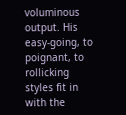voluminous output. His easy-going, to poignant, to rollicking styles fit in with the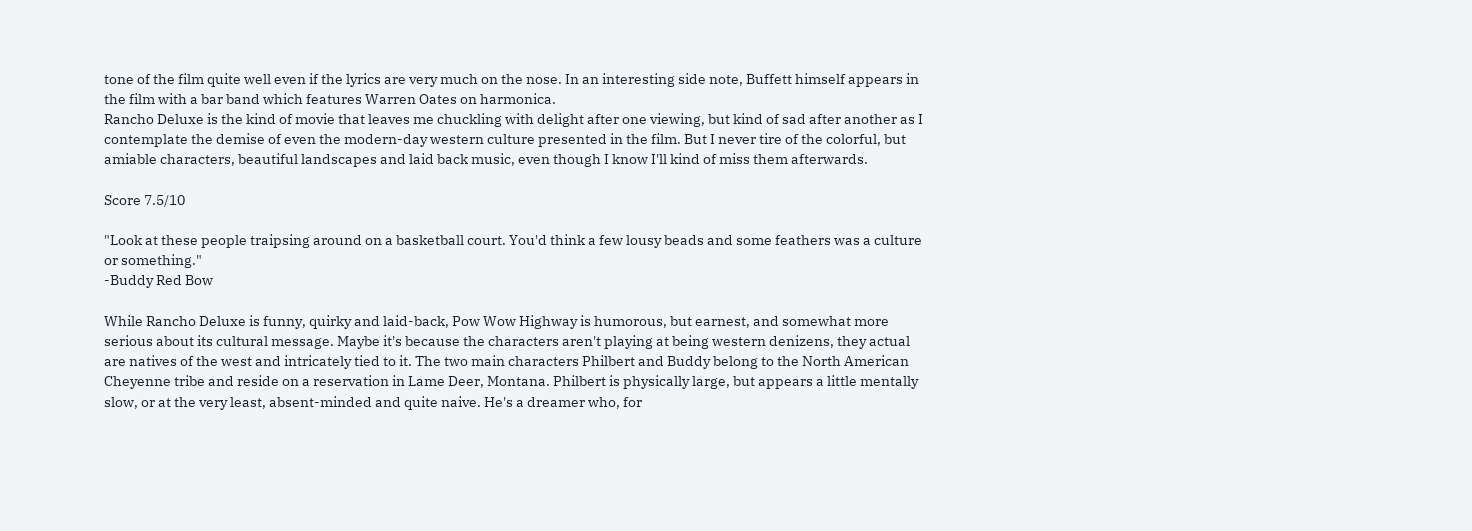tone of the film quite well even if the lyrics are very much on the nose. In an interesting side note, Buffett himself appears in the film with a bar band which features Warren Oates on harmonica.
Rancho Deluxe is the kind of movie that leaves me chuckling with delight after one viewing, but kind of sad after another as I contemplate the demise of even the modern-day western culture presented in the film. But I never tire of the colorful, but amiable characters, beautiful landscapes and laid back music, even though I know I'll kind of miss them afterwards.

Score 7.5/10

"Look at these people traipsing around on a basketball court. You'd think a few lousy beads and some feathers was a culture or something."
-Buddy Red Bow

While Rancho Deluxe is funny, quirky and laid-back, Pow Wow Highway is humorous, but earnest, and somewhat more serious about its cultural message. Maybe it's because the characters aren't playing at being western denizens, they actual are natives of the west and intricately tied to it. The two main characters Philbert and Buddy belong to the North American Cheyenne tribe and reside on a reservation in Lame Deer, Montana. Philbert is physically large, but appears a little mentally slow, or at the very least, absent-minded and quite naive. He's a dreamer who, for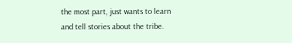the most part, just wants to learn and tell stories about the tribe.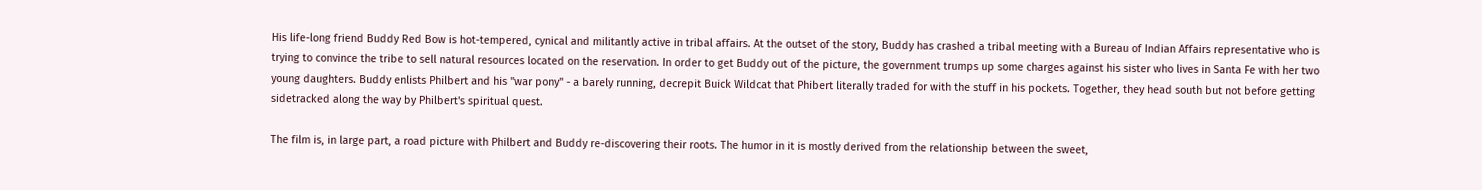His life-long friend Buddy Red Bow is hot-tempered, cynical and militantly active in tribal affairs. At the outset of the story, Buddy has crashed a tribal meeting with a Bureau of Indian Affairs representative who is trying to convince the tribe to sell natural resources located on the reservation. In order to get Buddy out of the picture, the government trumps up some charges against his sister who lives in Santa Fe with her two young daughters. Buddy enlists Philbert and his "war pony" - a barely running, decrepit Buick Wildcat that Phibert literally traded for with the stuff in his pockets. Together, they head south but not before getting sidetracked along the way by Philbert's spiritual quest.

The film is, in large part, a road picture with Philbert and Buddy re-discovering their roots. The humor in it is mostly derived from the relationship between the sweet,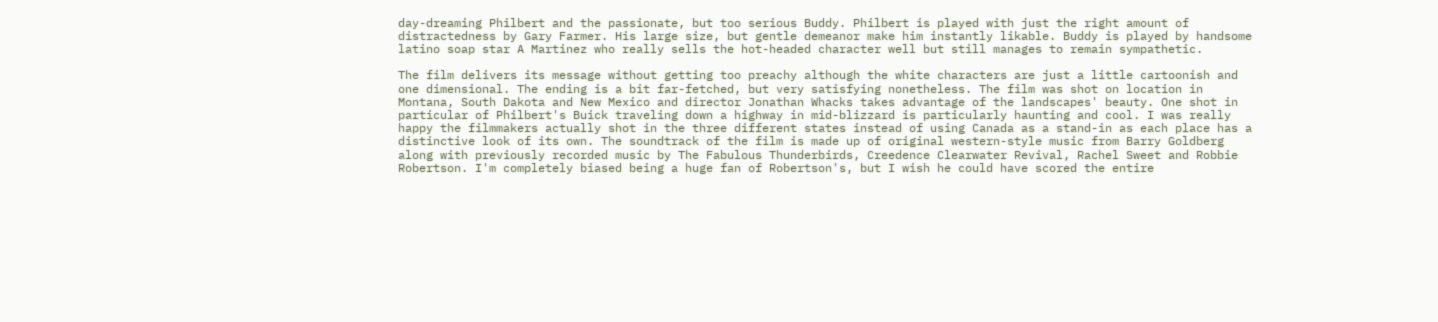day-dreaming Philbert and the passionate, but too serious Buddy. Philbert is played with just the right amount of distractedness by Gary Farmer. His large size, but gentle demeanor make him instantly likable. Buddy is played by handsome latino soap star A Martinez who really sells the hot-headed character well but still manages to remain sympathetic.

The film delivers its message without getting too preachy although the white characters are just a little cartoonish and one dimensional. The ending is a bit far-fetched, but very satisfying nonetheless. The film was shot on location in Montana, South Dakota and New Mexico and director Jonathan Whacks takes advantage of the landscapes' beauty. One shot in particular of Philbert's Buick traveling down a highway in mid-blizzard is particularly haunting and cool. I was really happy the filmmakers actually shot in the three different states instead of using Canada as a stand-in as each place has a distinctive look of its own. The soundtrack of the film is made up of original western-style music from Barry Goldberg along with previously recorded music by The Fabulous Thunderbirds, Creedence Clearwater Revival, Rachel Sweet and Robbie Robertson. I'm completely biased being a huge fan of Robertson's, but I wish he could have scored the entire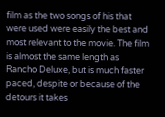film as the two songs of his that were used were easily the best and most relevant to the movie. The film is almost the same length as Rancho Deluxe, but is much faster paced, despite or because of the detours it takes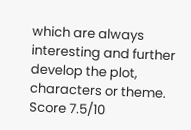which are always interesting and further develop the plot, characters or theme.
Score 7.5/10